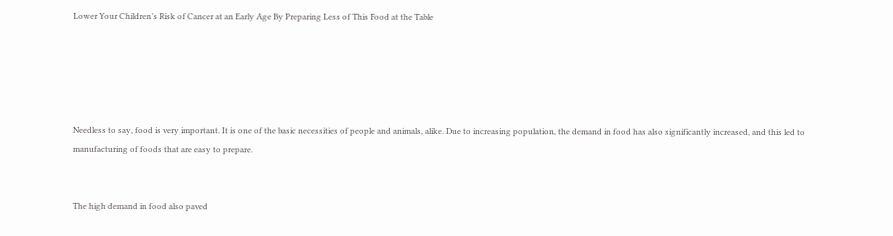Lower Your Children’s Risk of Cancer at an Early Age By Preparing Less of This Food at the Table





Needless to say, food is very important. It is one of the basic necessities of people and animals, alike. Due to increasing population, the demand in food has also significantly increased, and this led to manufacturing of foods that are easy to prepare.


The high demand in food also paved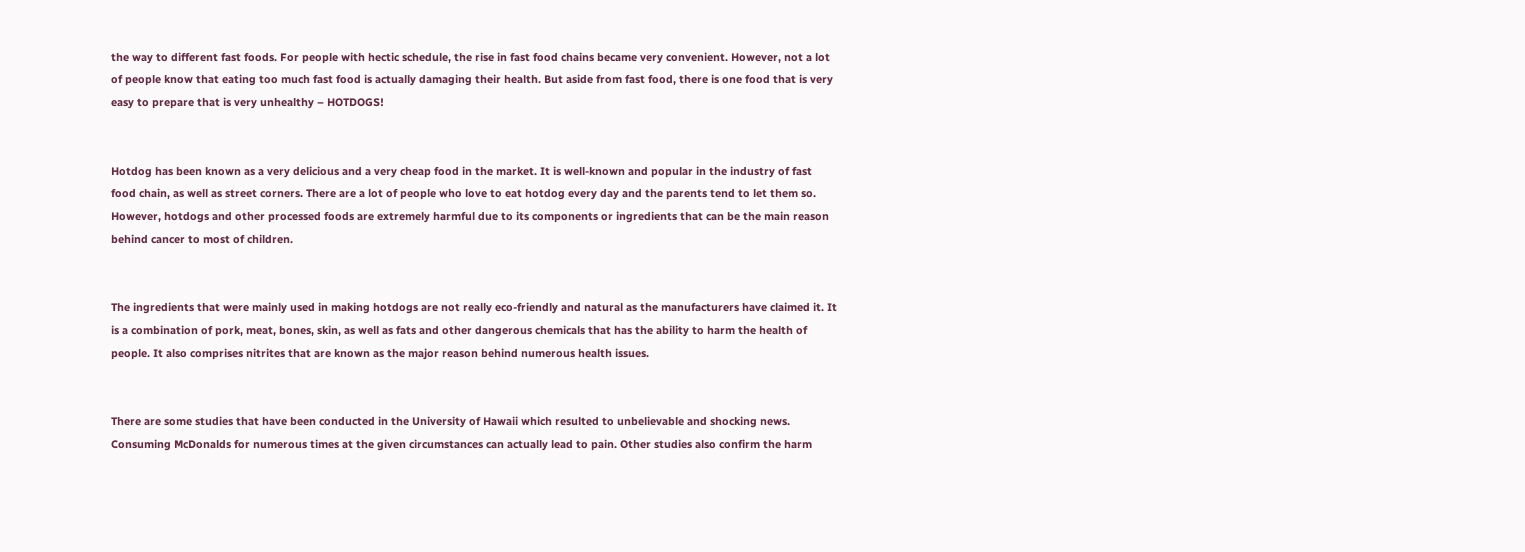the way to different fast foods. For people with hectic schedule, the rise in fast food chains became very convenient. However, not a lot of people know that eating too much fast food is actually damaging their health. But aside from fast food, there is one food that is very easy to prepare that is very unhealthy – HOTDOGS!


Hotdog has been known as a very delicious and a very cheap food in the market. It is well-known and popular in the industry of fast food chain, as well as street corners. There are a lot of people who love to eat hotdog every day and the parents tend to let them so. However, hotdogs and other processed foods are extremely harmful due to its components or ingredients that can be the main reason behind cancer to most of children.


The ingredients that were mainly used in making hotdogs are not really eco-friendly and natural as the manufacturers have claimed it. It is a combination of pork, meat, bones, skin, as well as fats and other dangerous chemicals that has the ability to harm the health of people. It also comprises nitrites that are known as the major reason behind numerous health issues.


There are some studies that have been conducted in the University of Hawaii which resulted to unbelievable and shocking news. Consuming McDonalds for numerous times at the given circumstances can actually lead to pain. Other studies also confirm the harm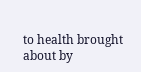to health brought about by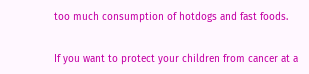too much consumption of hotdogs and fast foods.


If you want to protect your children from cancer at a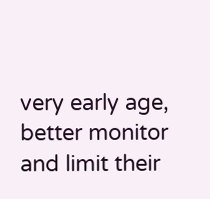very early age, better monitor and limit their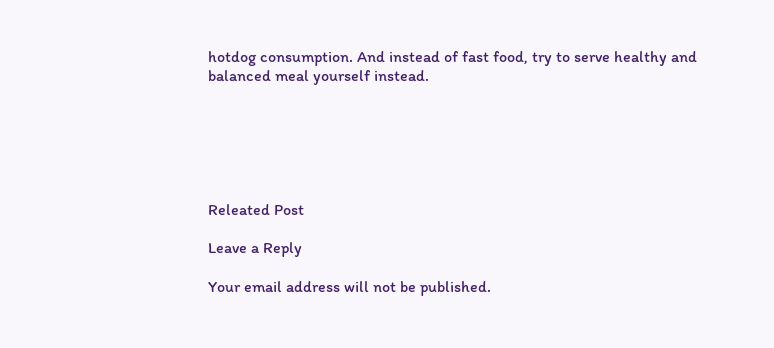hotdog consumption. And instead of fast food, try to serve healthy and balanced meal yourself instead.






Releated Post

Leave a Reply

Your email address will not be published.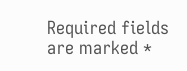Required fields are marked *